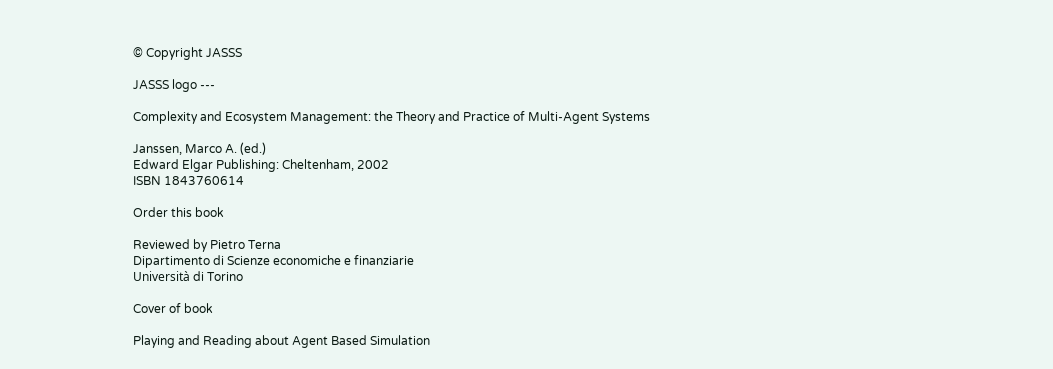© Copyright JASSS

JASSS logo ---

Complexity and Ecosystem Management: the Theory and Practice of Multi-Agent Systems

Janssen, Marco A. (ed.)
Edward Elgar Publishing: Cheltenham, 2002
ISBN 1843760614

Order this book

Reviewed by Pietro Terna
Dipartimento di Scienze economiche e finanziarie
Università di Torino

Cover of book

Playing and Reading about Agent Based Simulation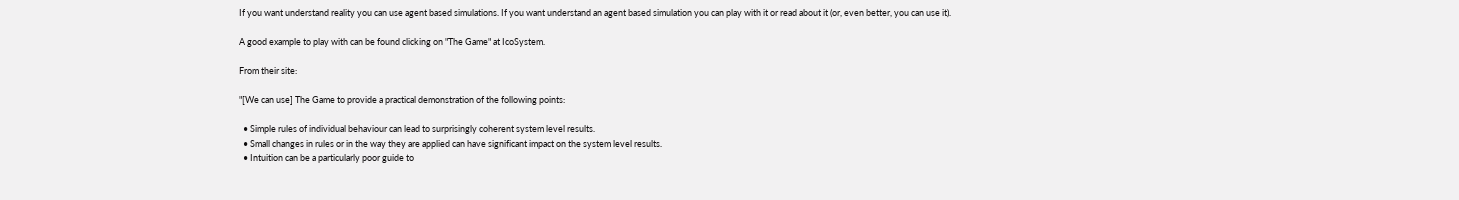If you want understand reality you can use agent based simulations. If you want understand an agent based simulation you can play with it or read about it (or, even better, you can use it).

A good example to play with can be found clicking on "The Game" at IcoSystem.

From their site:

"[We can use] The Game to provide a practical demonstration of the following points:

  • Simple rules of individual behaviour can lead to surprisingly coherent system level results.
  • Small changes in rules or in the way they are applied can have significant impact on the system level results.
  • Intuition can be a particularly poor guide to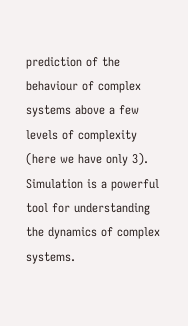prediction of the behaviour of complex systems above a few levels of complexity (here we have only 3).
Simulation is a powerful tool for understanding the dynamics of complex systems.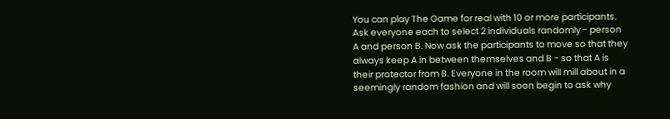You can play The Game for real with 10 or more participants. Ask everyone each to select 2 individuals randomly - person A and person B. Now ask the participants to move so that they always keep A in between themselves and B - so that A is their protector from B. Everyone in the room will mill about in a seemingly random fashion and will soon begin to ask why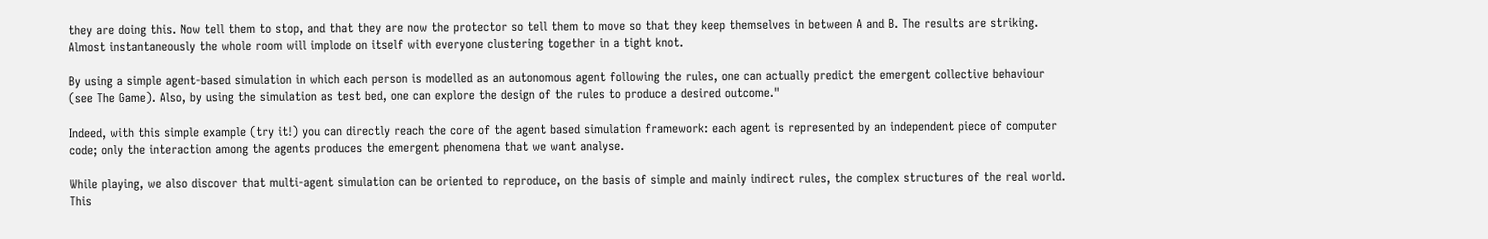they are doing this. Now tell them to stop, and that they are now the protector so tell them to move so that they keep themselves in between A and B. The results are striking. Almost instantaneously the whole room will implode on itself with everyone clustering together in a tight knot.

By using a simple agent-based simulation in which each person is modelled as an autonomous agent following the rules, one can actually predict the emergent collective behaviour (see The Game). Also, by using the simulation as test bed, one can explore the design of the rules to produce a desired outcome."

Indeed, with this simple example (try it!) you can directly reach the core of the agent based simulation framework: each agent is represented by an independent piece of computer code; only the interaction among the agents produces the emergent phenomena that we want analyse.

While playing, we also discover that multi-agent simulation can be oriented to reproduce, on the basis of simple and mainly indirect rules, the complex structures of the real world. This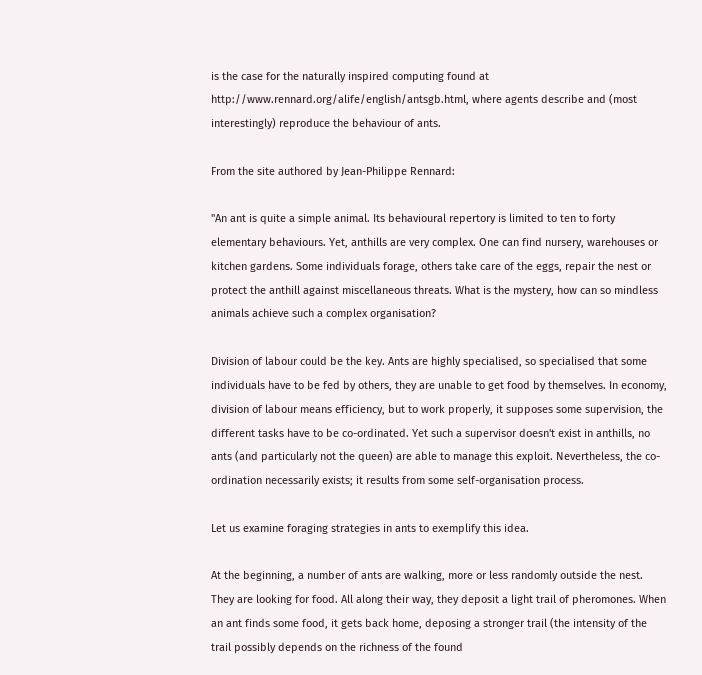is the case for the naturally inspired computing found at http://www.rennard.org/alife/english/antsgb.html, where agents describe and (most interestingly) reproduce the behaviour of ants.

From the site authored by Jean-Philippe Rennard:

"An ant is quite a simple animal. Its behavioural repertory is limited to ten to forty elementary behaviours. Yet, anthills are very complex. One can find nursery, warehouses or kitchen gardens. Some individuals forage, others take care of the eggs, repair the nest or protect the anthill against miscellaneous threats. What is the mystery, how can so mindless animals achieve such a complex organisation?

Division of labour could be the key. Ants are highly specialised, so specialised that some individuals have to be fed by others, they are unable to get food by themselves. In economy, division of labour means efficiency, but to work properly, it supposes some supervision, the different tasks have to be co-ordinated. Yet such a supervisor doesn't exist in anthills, no ants (and particularly not the queen) are able to manage this exploit. Nevertheless, the co-ordination necessarily exists; it results from some self-organisation process.

Let us examine foraging strategies in ants to exemplify this idea.

At the beginning, a number of ants are walking, more or less randomly outside the nest. They are looking for food. All along their way, they deposit a light trail of pheromones. When an ant finds some food, it gets back home, deposing a stronger trail (the intensity of the trail possibly depends on the richness of the found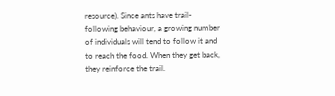resource). Since ants have trail-following behaviour, a growing number of individuals will tend to follow it and to reach the food. When they get back, they reinforce the trail.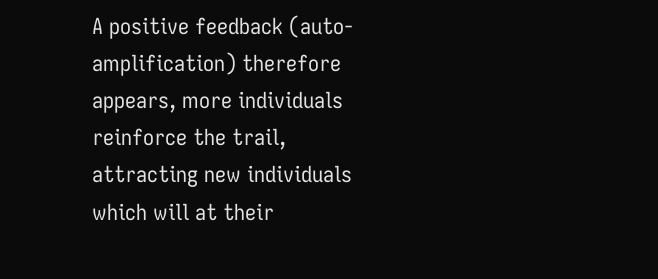A positive feedback (auto-amplification) therefore appears, more individuals reinforce the trail, attracting new individuals which will at their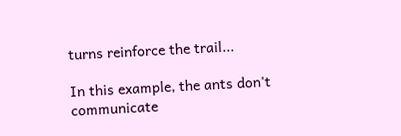turns reinforce the trail...

In this example, the ants don't communicate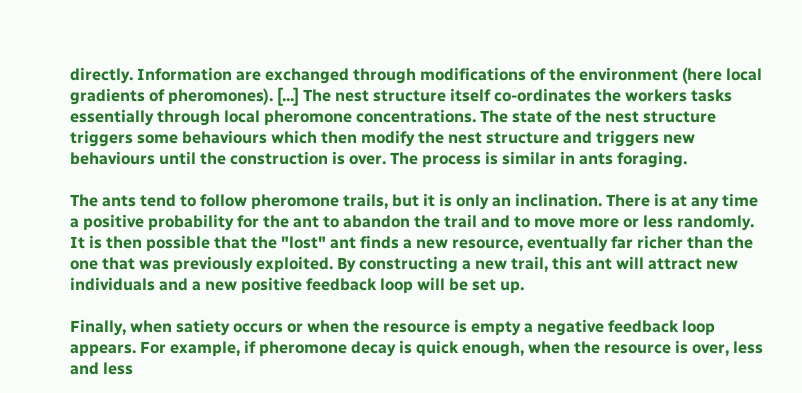directly. Information are exchanged through modifications of the environment (here local gradients of pheromones). [...] The nest structure itself co-ordinates the workers tasks essentially through local pheromone concentrations. The state of the nest structure triggers some behaviours which then modify the nest structure and triggers new behaviours until the construction is over. The process is similar in ants foraging.

The ants tend to follow pheromone trails, but it is only an inclination. There is at any time a positive probability for the ant to abandon the trail and to move more or less randomly. It is then possible that the "lost" ant finds a new resource, eventually far richer than the one that was previously exploited. By constructing a new trail, this ant will attract new individuals and a new positive feedback loop will be set up.

Finally, when satiety occurs or when the resource is empty a negative feedback loop appears. For example, if pheromone decay is quick enough, when the resource is over, less and less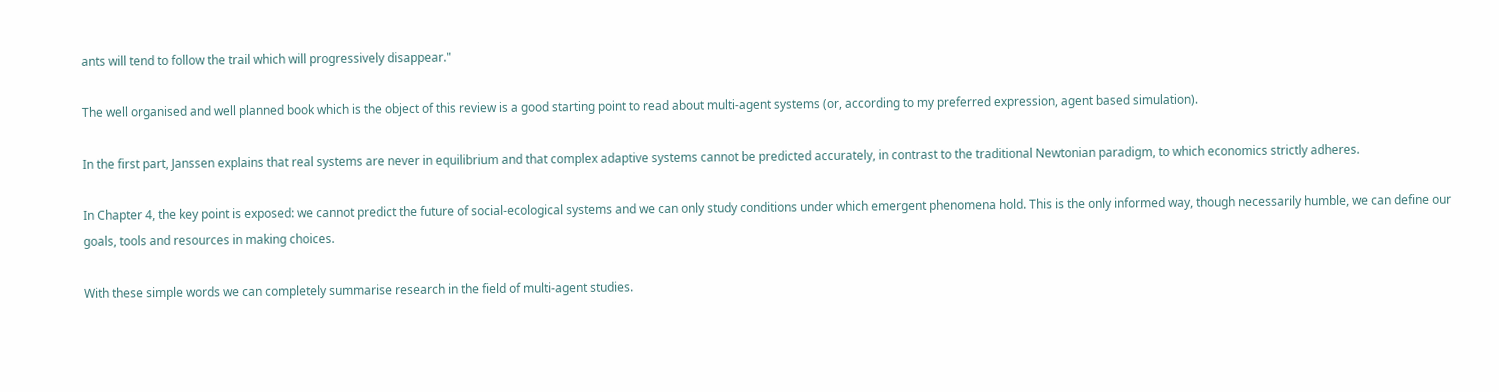ants will tend to follow the trail which will progressively disappear."

The well organised and well planned book which is the object of this review is a good starting point to read about multi-agent systems (or, according to my preferred expression, agent based simulation).

In the first part, Janssen explains that real systems are never in equilibrium and that complex adaptive systems cannot be predicted accurately, in contrast to the traditional Newtonian paradigm, to which economics strictly adheres.

In Chapter 4, the key point is exposed: we cannot predict the future of social-ecological systems and we can only study conditions under which emergent phenomena hold. This is the only informed way, though necessarily humble, we can define our goals, tools and resources in making choices.

With these simple words we can completely summarise research in the field of multi-agent studies.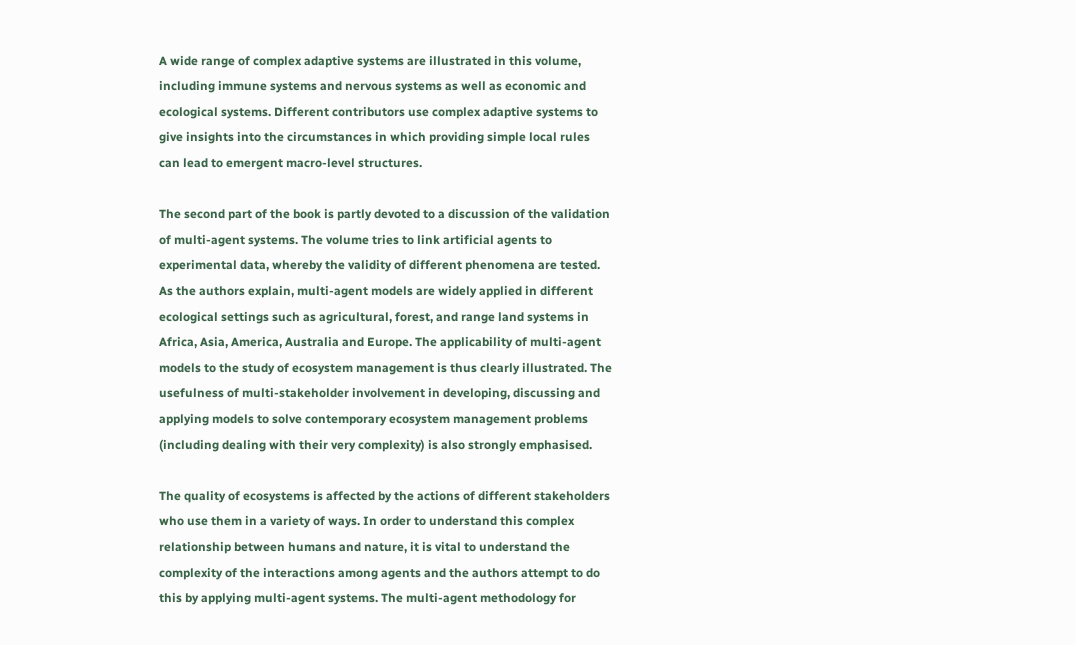A wide range of complex adaptive systems are illustrated in this volume, including immune systems and nervous systems as well as economic and ecological systems. Different contributors use complex adaptive systems to give insights into the circumstances in which providing simple local rules can lead to emergent macro-level structures.

The second part of the book is partly devoted to a discussion of the validation of multi-agent systems. The volume tries to link artificial agents to experimental data, whereby the validity of different phenomena are tested. As the authors explain, multi-agent models are widely applied in different ecological settings such as agricultural, forest, and range land systems in Africa, Asia, America, Australia and Europe. The applicability of multi-agent models to the study of ecosystem management is thus clearly illustrated. The usefulness of multi-stakeholder involvement in developing, discussing and applying models to solve contemporary ecosystem management problems (including dealing with their very complexity) is also strongly emphasised.

The quality of ecosystems is affected by the actions of different stakeholders who use them in a variety of ways. In order to understand this complex relationship between humans and nature, it is vital to understand the complexity of the interactions among agents and the authors attempt to do this by applying multi-agent systems. The multi-agent methodology for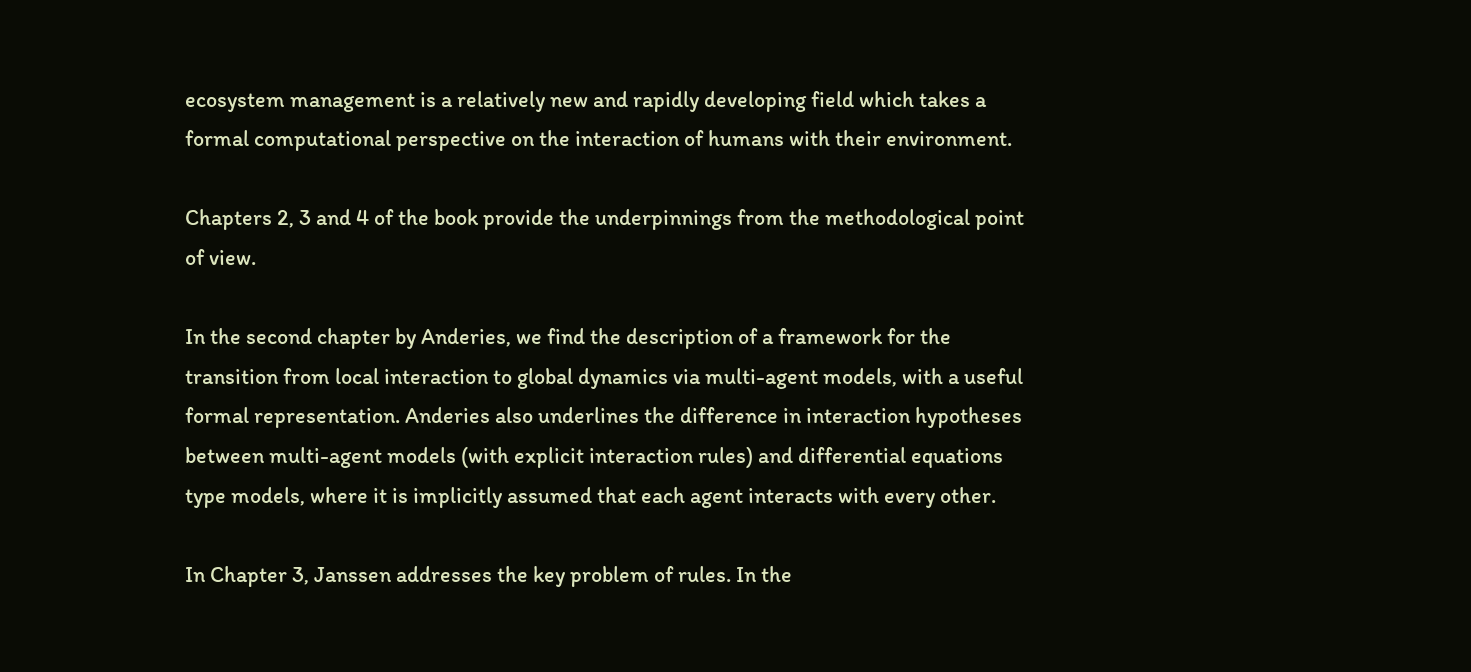ecosystem management is a relatively new and rapidly developing field which takes a formal computational perspective on the interaction of humans with their environment.

Chapters 2, 3 and 4 of the book provide the underpinnings from the methodological point of view.

In the second chapter by Anderies, we find the description of a framework for the transition from local interaction to global dynamics via multi-agent models, with a useful formal representation. Anderies also underlines the difference in interaction hypotheses between multi-agent models (with explicit interaction rules) and differential equations type models, where it is implicitly assumed that each agent interacts with every other.

In Chapter 3, Janssen addresses the key problem of rules. In the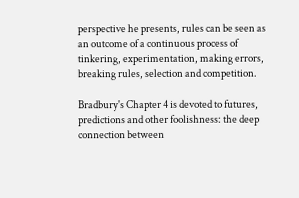perspective he presents, rules can be seen as an outcome of a continuous process of tinkering, experimentation, making errors, breaking rules, selection and competition.

Bradbury's Chapter 4 is devoted to futures, predictions and other foolishness: the deep connection between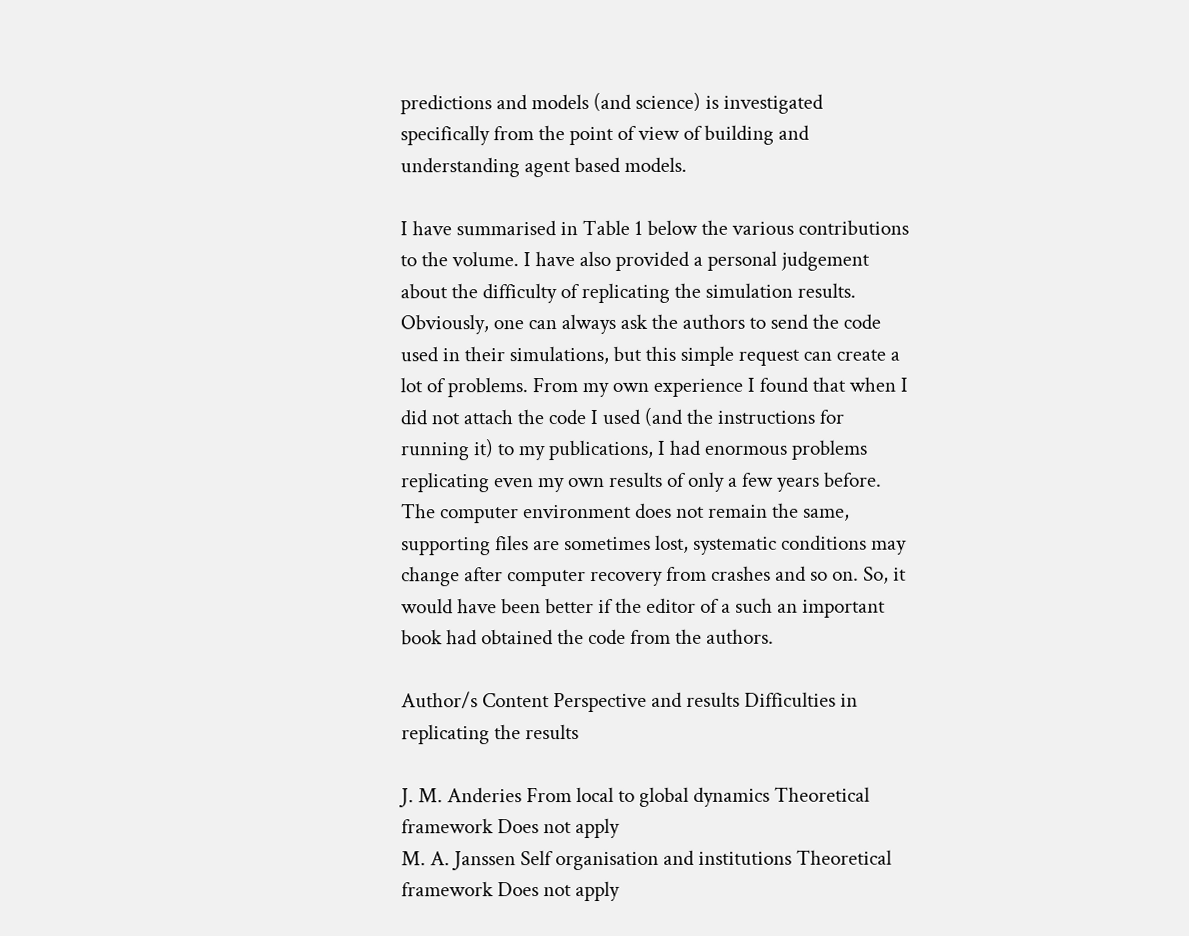predictions and models (and science) is investigated specifically from the point of view of building and understanding agent based models.

I have summarised in Table 1 below the various contributions to the volume. I have also provided a personal judgement about the difficulty of replicating the simulation results. Obviously, one can always ask the authors to send the code used in their simulations, but this simple request can create a lot of problems. From my own experience I found that when I did not attach the code I used (and the instructions for running it) to my publications, I had enormous problems replicating even my own results of only a few years before. The computer environment does not remain the same, supporting files are sometimes lost, systematic conditions may change after computer recovery from crashes and so on. So, it would have been better if the editor of a such an important book had obtained the code from the authors.

Author/s Content Perspective and results Difficulties in replicating the results

J. M. Anderies From local to global dynamics Theoretical framework Does not apply
M. A. Janssen Self organisation and institutions Theoretical framework Does not apply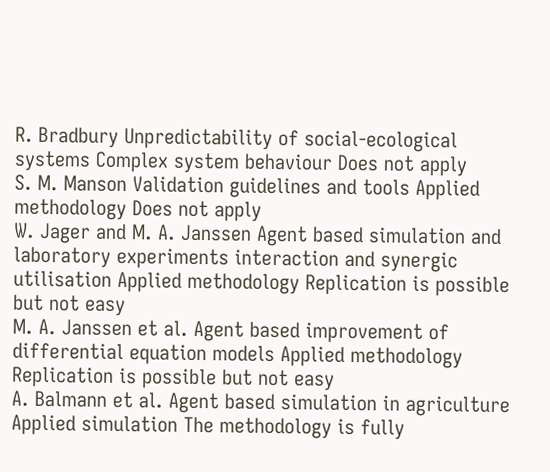R. Bradbury Unpredictability of social-ecological systems Complex system behaviour Does not apply
S. M. Manson Validation guidelines and tools Applied methodology Does not apply
W. Jager and M. A. Janssen Agent based simulation and laboratory experiments interaction and synergic utilisation Applied methodology Replication is possible but not easy
M. A. Janssen et al. Agent based improvement of differential equation models Applied methodology Replication is possible but not easy
A. Balmann et al. Agent based simulation in agriculture Applied simulation The methodology is fully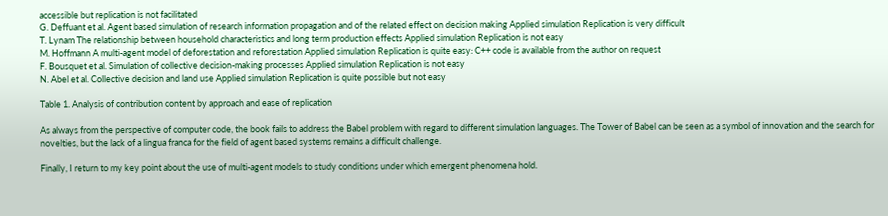accessible but replication is not facilitated
G. Deffuant et al. Agent based simulation of research information propagation and of the related effect on decision making Applied simulation Replication is very difficult
T. Lynam The relationship between household characteristics and long term production effects Applied simulation Replication is not easy
M. Hoffmann A multi-agent model of deforestation and reforestation Applied simulation Replication is quite easy: C++ code is available from the author on request
F. Bousquet et al. Simulation of collective decision-making processes Applied simulation Replication is not easy
N. Abel et al. Collective decision and land use Applied simulation Replication is quite possible but not easy

Table 1. Analysis of contribution content by approach and ease of replication

As always from the perspective of computer code, the book fails to address the Babel problem with regard to different simulation languages. The Tower of Babel can be seen as a symbol of innovation and the search for novelties, but the lack of a lingua franca for the field of agent based systems remains a difficult challenge.

Finally, I return to my key point about the use of multi-agent models to study conditions under which emergent phenomena hold.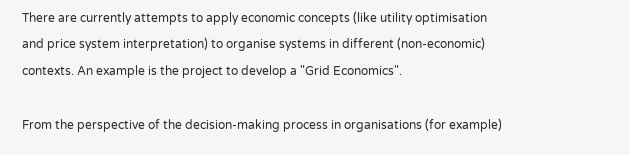There are currently attempts to apply economic concepts (like utility optimisation and price system interpretation) to organise systems in different (non-economic) contexts. An example is the project to develop a "Grid Economics".

From the perspective of the decision-making process in organisations (for example)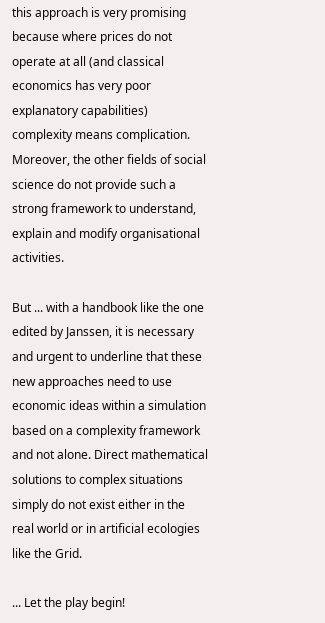this approach is very promising because where prices do not operate at all (and classical economics has very poor explanatory capabilities) complexity means complication. Moreover, the other fields of social science do not provide such a strong framework to understand, explain and modify organisational activities.

But ... with a handbook like the one edited by Janssen, it is necessary and urgent to underline that these new approaches need to use economic ideas within a simulation based on a complexity framework and not alone. Direct mathematical solutions to complex situations simply do not exist either in the real world or in artificial ecologies like the Grid.

... Let the play begin!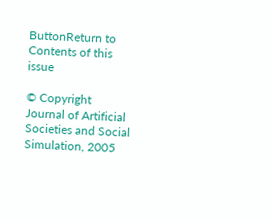ButtonReturn to Contents of this issue

© Copyright Journal of Artificial Societies and Social Simulation, 2005